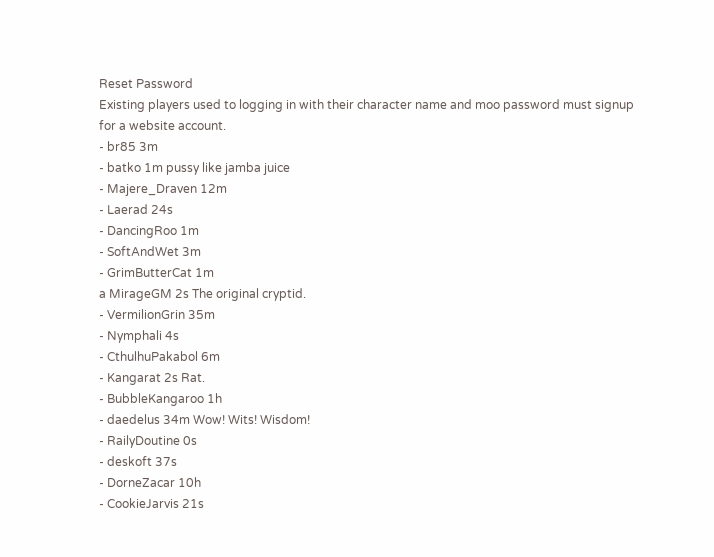Reset Password
Existing players used to logging in with their character name and moo password must signup for a website account.
- br85 3m
- batko 1m pussy like jamba juice
- Majere_Draven 12m
- Laerad 24s
- DancingRoo 1m
- SoftAndWet 3m
- GrimButterCat 1m
a MirageGM 2s The original cryptid.
- VermilionGrin 35m
- Nymphali 4s
- CthulhuPakabol 6m
- Kangarat 2s Rat.
- BubbleKangaroo 1h
- daedelus 34m Wow! Wits! Wisdom!
- RailyDoutine 0s
- deskoft 37s
- DorneZacar 10h
- CookieJarvis 21s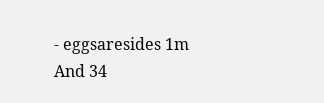- eggsaresides 1m
And 34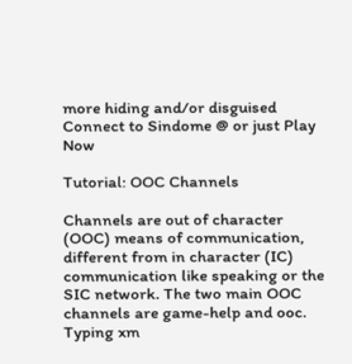more hiding and/or disguised
Connect to Sindome @ or just Play Now

Tutorial: OOC Channels

Channels are out of character (OOC) means of communication, different from in character (IC) communication like speaking or the SIC network. The two main OOC channels are game-help and ooc. Typing xm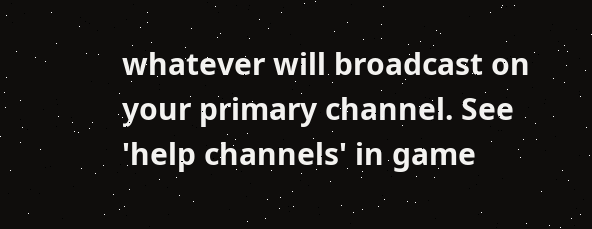whatever will broadcast on your primary channel. See 'help channels' in game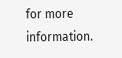for more information.